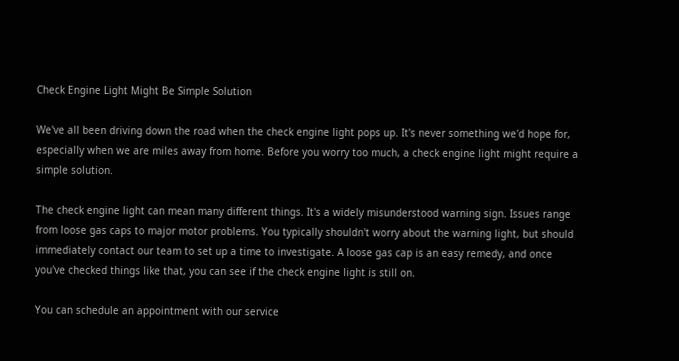Check Engine Light Might Be Simple Solution

We've all been driving down the road when the check engine light pops up. It's never something we'd hope for, especially when we are miles away from home. Before you worry too much, a check engine light might require a simple solution.

The check engine light can mean many different things. It's a widely misunderstood warning sign. Issues range from loose gas caps to major motor problems. You typically shouldn't worry about the warning light, but should immediately contact our team to set up a time to investigate. A loose gas cap is an easy remedy, and once you've checked things like that, you can see if the check engine light is still on.

You can schedule an appointment with our service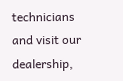technicians and visit our dealership,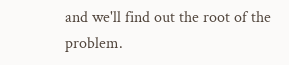and we'll find out the root of the problem.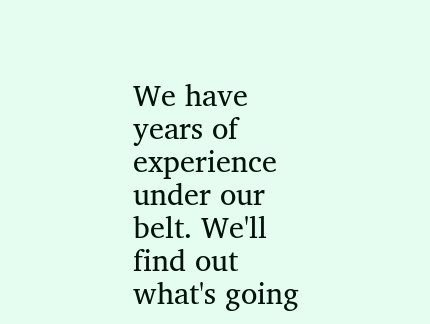We have years of experience under our belt. We'll find out what's going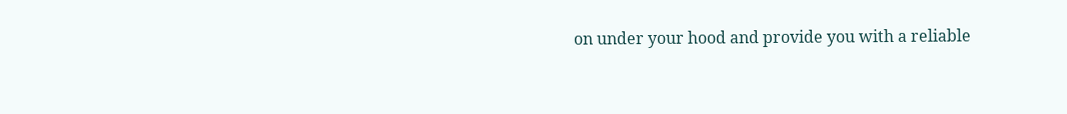on under your hood and provide you with a reliable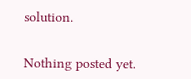solution.


Nothing posted yet.